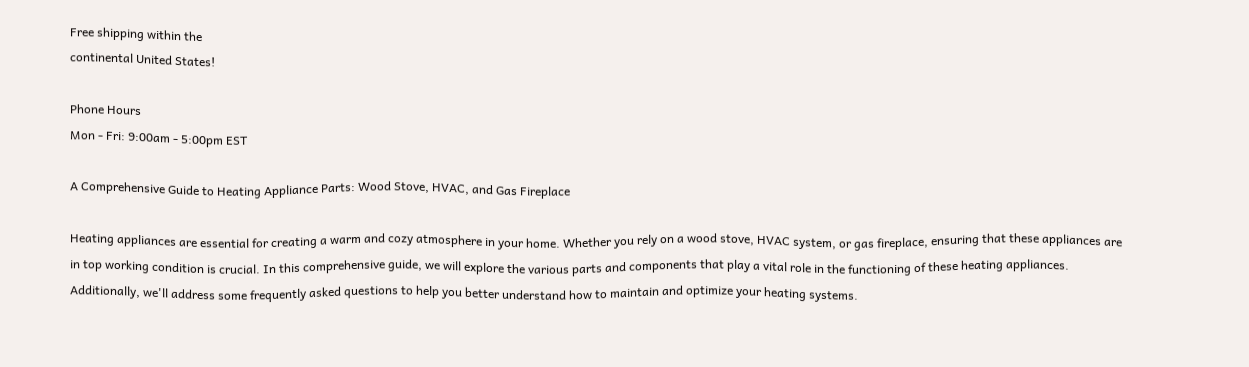Free shipping within the
continental United States!

Phone Hours
Mon - Fri: 9:00am - 5:00pm EST

A Comprehensive Guide to Heating Appliance Parts: Wood Stove, HVAC, and Gas Fireplace

Heating appliances are essential for creating a warm and cozy atmosphere in your home. Whether you rely on a wood stove, HVAC system, or gas fireplace, ensuring that these appliances are in top working condition is crucial. In this comprehensive guide, we will explore the various parts and components that play a vital role in the functioning of these heating appliances. Additionally, we'll address some frequently asked questions to help you better understand how to maintain and optimize your heating systems.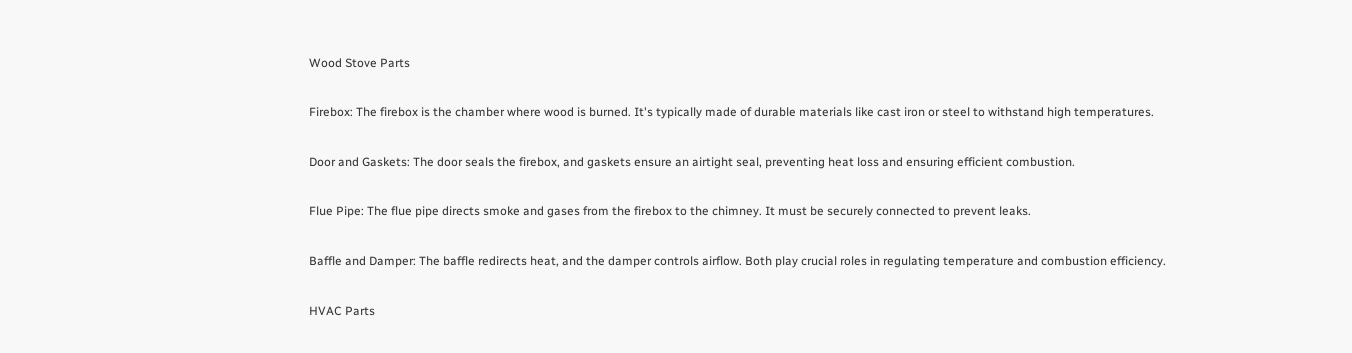Wood Stove Parts

Firebox: The firebox is the chamber where wood is burned. It's typically made of durable materials like cast iron or steel to withstand high temperatures.

Door and Gaskets: The door seals the firebox, and gaskets ensure an airtight seal, preventing heat loss and ensuring efficient combustion.

Flue Pipe: The flue pipe directs smoke and gases from the firebox to the chimney. It must be securely connected to prevent leaks.

Baffle and Damper: The baffle redirects heat, and the damper controls airflow. Both play crucial roles in regulating temperature and combustion efficiency.

HVAC Parts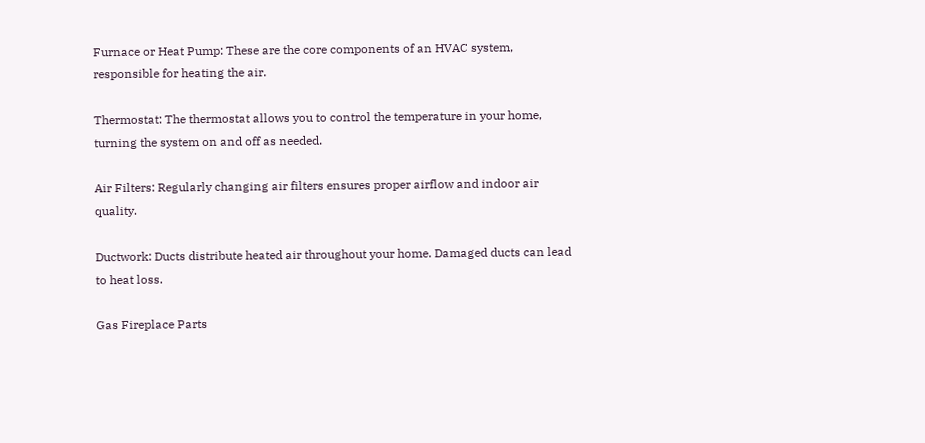Furnace or Heat Pump: These are the core components of an HVAC system, responsible for heating the air.

Thermostat: The thermostat allows you to control the temperature in your home, turning the system on and off as needed.

Air Filters: Regularly changing air filters ensures proper airflow and indoor air quality.

Ductwork: Ducts distribute heated air throughout your home. Damaged ducts can lead to heat loss.

Gas Fireplace Parts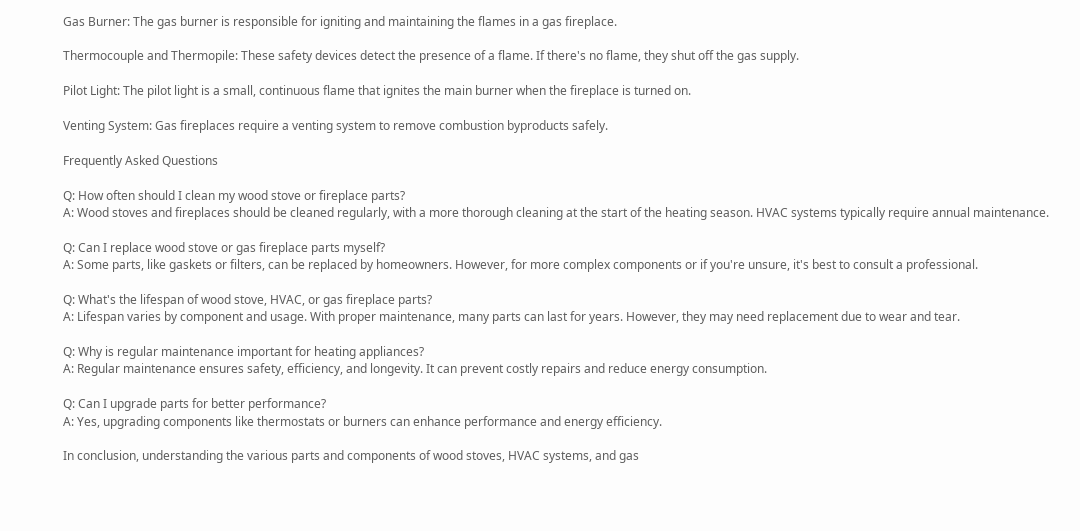Gas Burner: The gas burner is responsible for igniting and maintaining the flames in a gas fireplace.

Thermocouple and Thermopile: These safety devices detect the presence of a flame. If there's no flame, they shut off the gas supply.

Pilot Light: The pilot light is a small, continuous flame that ignites the main burner when the fireplace is turned on.

Venting System: Gas fireplaces require a venting system to remove combustion byproducts safely.

Frequently Asked Questions

Q: How often should I clean my wood stove or fireplace parts?
A: Wood stoves and fireplaces should be cleaned regularly, with a more thorough cleaning at the start of the heating season. HVAC systems typically require annual maintenance.

Q: Can I replace wood stove or gas fireplace parts myself?
A: Some parts, like gaskets or filters, can be replaced by homeowners. However, for more complex components or if you're unsure, it's best to consult a professional.

Q: What's the lifespan of wood stove, HVAC, or gas fireplace parts?
A: Lifespan varies by component and usage. With proper maintenance, many parts can last for years. However, they may need replacement due to wear and tear.

Q: Why is regular maintenance important for heating appliances?
A: Regular maintenance ensures safety, efficiency, and longevity. It can prevent costly repairs and reduce energy consumption.

Q: Can I upgrade parts for better performance?
A: Yes, upgrading components like thermostats or burners can enhance performance and energy efficiency.

In conclusion, understanding the various parts and components of wood stoves, HVAC systems, and gas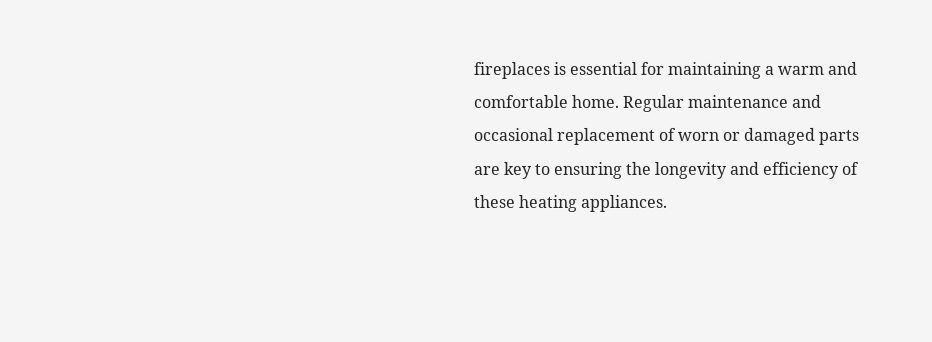fireplaces is essential for maintaining a warm and comfortable home. Regular maintenance and occasional replacement of worn or damaged parts are key to ensuring the longevity and efficiency of these heating appliances.